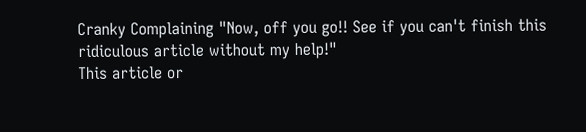Cranky Complaining "Now, off you go!! See if you can't finish this ridiculous article without my help!"
This article or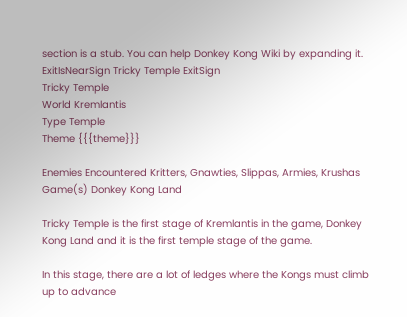section is a stub. You can help Donkey Kong Wiki by expanding it.
ExitIsNearSign Tricky Temple ExitSign
Tricky Temple
World Kremlantis
Type Temple
Theme {{{theme}}}

Enemies Encountered Kritters, Gnawties, Slippas, Armies, Krushas
Game(s) Donkey Kong Land

Tricky Temple is the first stage of Kremlantis in the game, Donkey Kong Land and it is the first temple stage of the game.

In this stage, there are a lot of ledges where the Kongs must climb up to advance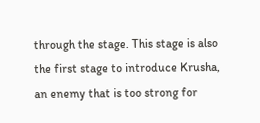through the stage. This stage is also the first stage to introduce Krusha, an enemy that is too strong for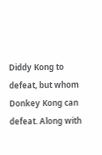Diddy Kong to defeat, but whom Donkey Kong can defeat. Along with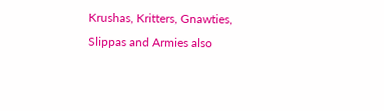Krushas, Kritters, Gnawties, Slippas and Armies also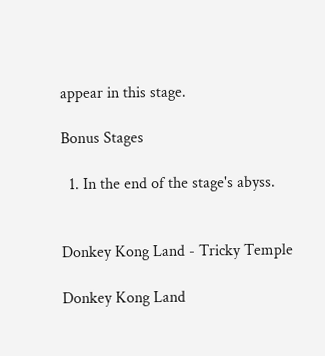appear in this stage.

Bonus Stages

  1. In the end of the stage's abyss.


Donkey Kong Land - Tricky Temple

Donkey Kong Land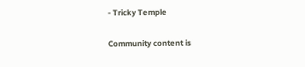- Tricky Temple

Community content is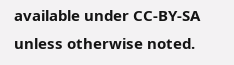available under CC-BY-SA unless otherwise noted.